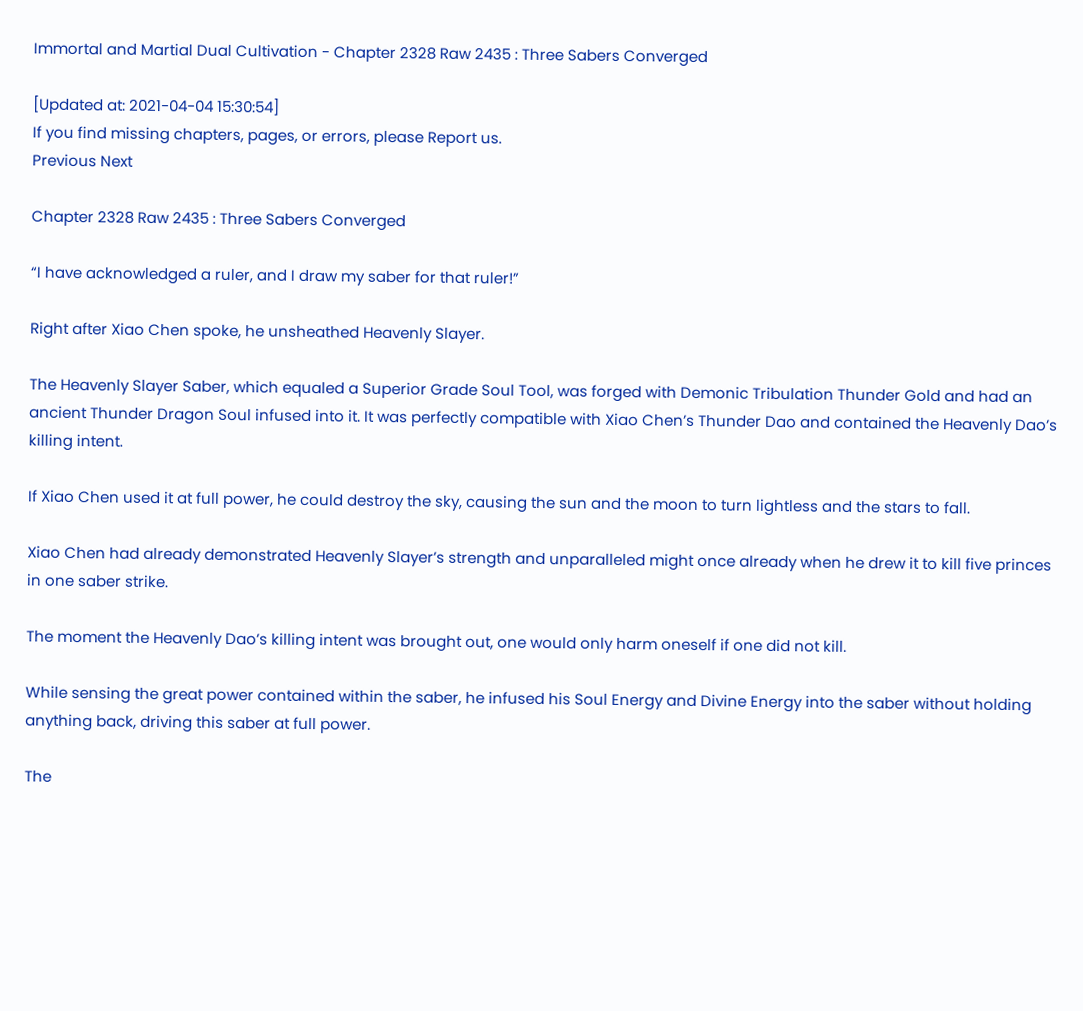Immortal and Martial Dual Cultivation - Chapter 2328 Raw 2435 : Three Sabers Converged

[Updated at: 2021-04-04 15:30:54]
If you find missing chapters, pages, or errors, please Report us.
Previous Next

Chapter 2328 Raw 2435 : Three Sabers Converged

“I have acknowledged a ruler, and I draw my saber for that ruler!”

Right after Xiao Chen spoke, he unsheathed Heavenly Slayer.

The Heavenly Slayer Saber, which equaled a Superior Grade Soul Tool, was forged with Demonic Tribulation Thunder Gold and had an ancient Thunder Dragon Soul infused into it. It was perfectly compatible with Xiao Chen’s Thunder Dao and contained the Heavenly Dao’s killing intent.

If Xiao Chen used it at full power, he could destroy the sky, causing the sun and the moon to turn lightless and the stars to fall.

Xiao Chen had already demonstrated Heavenly Slayer’s strength and unparalleled might once already when he drew it to kill five princes in one saber strike.

The moment the Heavenly Dao’s killing intent was brought out, one would only harm oneself if one did not kill.

While sensing the great power contained within the saber, he infused his Soul Energy and Divine Energy into the saber without holding anything back, driving this saber at full power.

The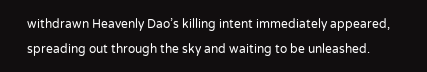withdrawn Heavenly Dao’s killing intent immediately appeared, spreading out through the sky and waiting to be unleashed.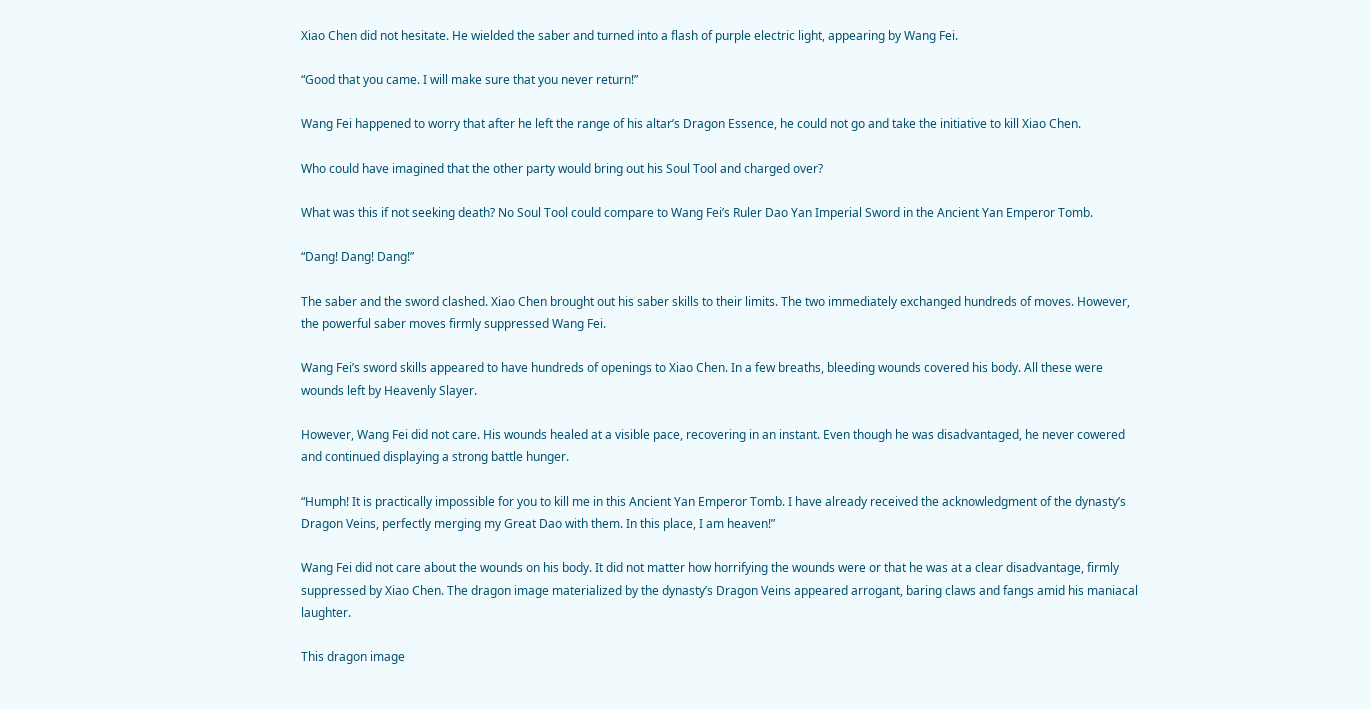Xiao Chen did not hesitate. He wielded the saber and turned into a flash of purple electric light, appearing by Wang Fei.

“Good that you came. I will make sure that you never return!”

Wang Fei happened to worry that after he left the range of his altar’s Dragon Essence, he could not go and take the initiative to kill Xiao Chen.

Who could have imagined that the other party would bring out his Soul Tool and charged over?

What was this if not seeking death? No Soul Tool could compare to Wang Fei’s Ruler Dao Yan Imperial Sword in the Ancient Yan Emperor Tomb.

“Dang! Dang! Dang!”

The saber and the sword clashed. Xiao Chen brought out his saber skills to their limits. The two immediately exchanged hundreds of moves. However, the powerful saber moves firmly suppressed Wang Fei.

Wang Fei’s sword skills appeared to have hundreds of openings to Xiao Chen. In a few breaths, bleeding wounds covered his body. All these were wounds left by Heavenly Slayer.

However, Wang Fei did not care. His wounds healed at a visible pace, recovering in an instant. Even though he was disadvantaged, he never cowered and continued displaying a strong battle hunger.

“Humph! It is practically impossible for you to kill me in this Ancient Yan Emperor Tomb. I have already received the acknowledgment of the dynasty’s Dragon Veins, perfectly merging my Great Dao with them. In this place, I am heaven!”

Wang Fei did not care about the wounds on his body. It did not matter how horrifying the wounds were or that he was at a clear disadvantage, firmly suppressed by Xiao Chen. The dragon image materialized by the dynasty’s Dragon Veins appeared arrogant, baring claws and fangs amid his maniacal laughter.

This dragon image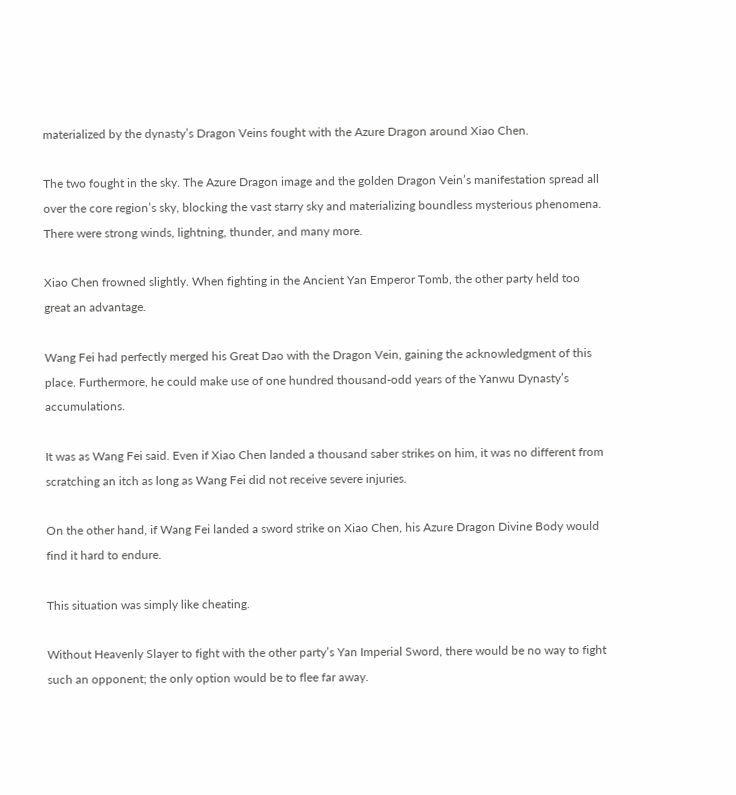materialized by the dynasty’s Dragon Veins fought with the Azure Dragon around Xiao Chen.

The two fought in the sky. The Azure Dragon image and the golden Dragon Vein’s manifestation spread all over the core region’s sky, blocking the vast starry sky and materializing boundless mysterious phenomena. There were strong winds, lightning, thunder, and many more.

Xiao Chen frowned slightly. When fighting in the Ancient Yan Emperor Tomb, the other party held too great an advantage.

Wang Fei had perfectly merged his Great Dao with the Dragon Vein, gaining the acknowledgment of this place. Furthermore, he could make use of one hundred thousand-odd years of the Yanwu Dynasty’s accumulations.

It was as Wang Fei said. Even if Xiao Chen landed a thousand saber strikes on him, it was no different from scratching an itch as long as Wang Fei did not receive severe injuries.

On the other hand, if Wang Fei landed a sword strike on Xiao Chen, his Azure Dragon Divine Body would find it hard to endure.

This situation was simply like cheating.

Without Heavenly Slayer to fight with the other party’s Yan Imperial Sword, there would be no way to fight such an opponent; the only option would be to flee far away.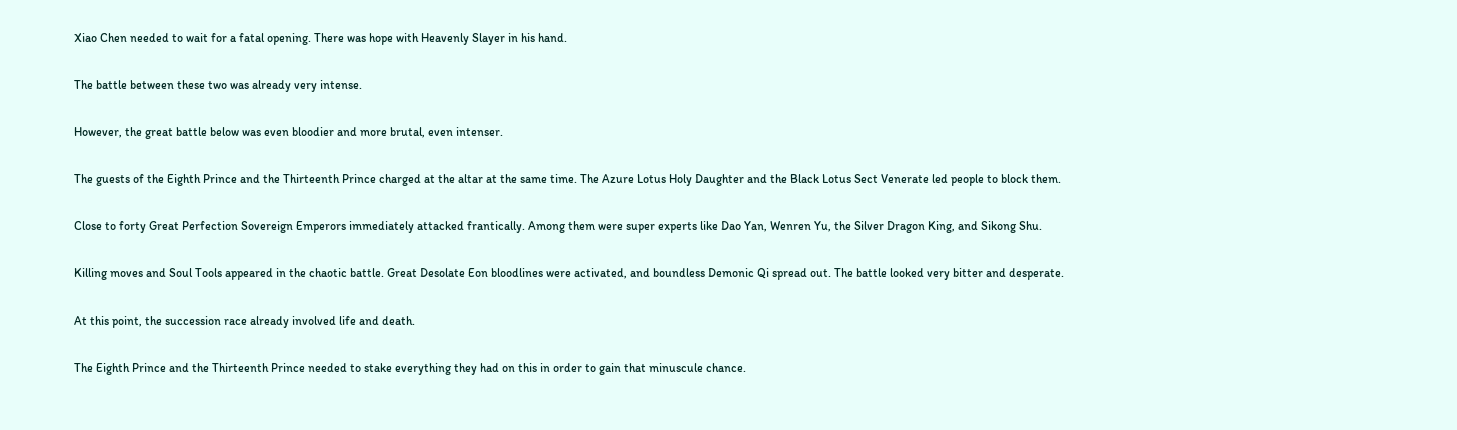Xiao Chen needed to wait for a fatal opening. There was hope with Heavenly Slayer in his hand.

The battle between these two was already very intense.

However, the great battle below was even bloodier and more brutal, even intenser.

The guests of the Eighth Prince and the Thirteenth Prince charged at the altar at the same time. The Azure Lotus Holy Daughter and the Black Lotus Sect Venerate led people to block them.

Close to forty Great Perfection Sovereign Emperors immediately attacked frantically. Among them were super experts like Dao Yan, Wenren Yu, the Silver Dragon King, and Sikong Shu.

Killing moves and Soul Tools appeared in the chaotic battle. Great Desolate Eon bloodlines were activated, and boundless Demonic Qi spread out. The battle looked very bitter and desperate.

At this point, the succession race already involved life and death.

The Eighth Prince and the Thirteenth Prince needed to stake everything they had on this in order to gain that minuscule chance.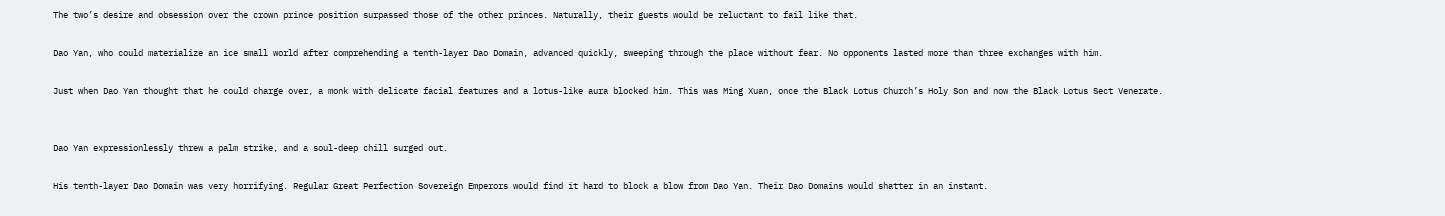The two’s desire and obsession over the crown prince position surpassed those of the other princes. Naturally, their guests would be reluctant to fail like that.

Dao Yan, who could materialize an ice small world after comprehending a tenth-layer Dao Domain, advanced quickly, sweeping through the place without fear. No opponents lasted more than three exchanges with him.

Just when Dao Yan thought that he could charge over, a monk with delicate facial features and a lotus-like aura blocked him. This was Ming Xuan, once the Black Lotus Church’s Holy Son and now the Black Lotus Sect Venerate.


Dao Yan expressionlessly threw a palm strike, and a soul-deep chill surged out.

His tenth-layer Dao Domain was very horrifying. Regular Great Perfection Sovereign Emperors would find it hard to block a blow from Dao Yan. Their Dao Domains would shatter in an instant.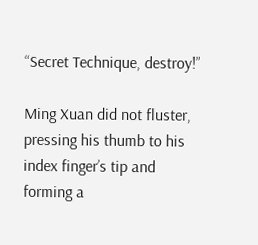“Secret Technique, destroy!”

Ming Xuan did not fluster, pressing his thumb to his index finger’s tip and forming a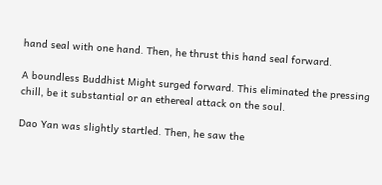hand seal with one hand. Then, he thrust this hand seal forward.

A boundless Buddhist Might surged forward. This eliminated the pressing chill, be it substantial or an ethereal attack on the soul.

Dao Yan was slightly startled. Then, he saw the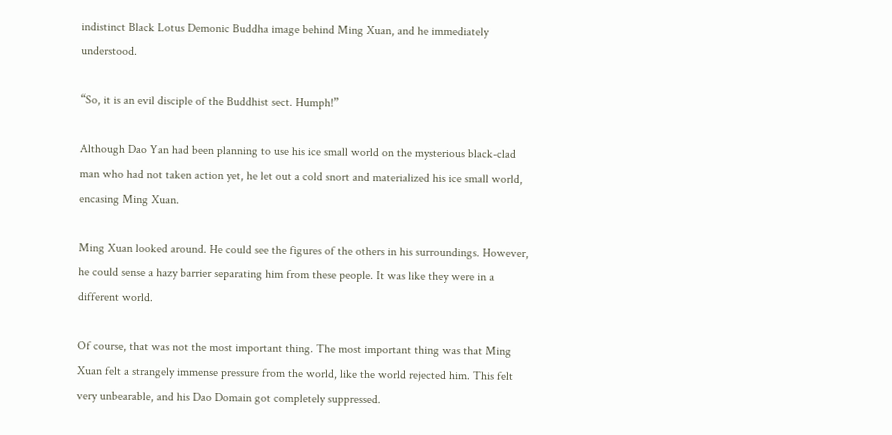indistinct Black Lotus Demonic Buddha image behind Ming Xuan, and he immediately understood.

“So, it is an evil disciple of the Buddhist sect. Humph!”

Although Dao Yan had been planning to use his ice small world on the mysterious black-clad man who had not taken action yet, he let out a cold snort and materialized his ice small world, encasing Ming Xuan.

Ming Xuan looked around. He could see the figures of the others in his surroundings. However, he could sense a hazy barrier separating him from these people. It was like they were in a different world.

Of course, that was not the most important thing. The most important thing was that Ming Xuan felt a strangely immense pressure from the world, like the world rejected him. This felt very unbearable, and his Dao Domain got completely suppressed.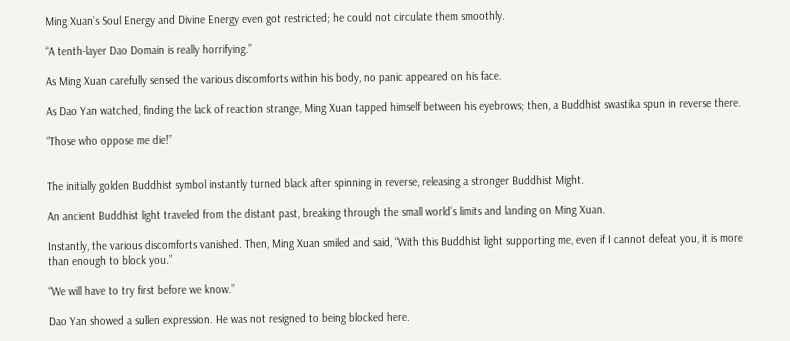Ming Xuan’s Soul Energy and Divine Energy even got restricted; he could not circulate them smoothly.

“A tenth-layer Dao Domain is really horrifying.”

As Ming Xuan carefully sensed the various discomforts within his body, no panic appeared on his face.

As Dao Yan watched, finding the lack of reaction strange, Ming Xuan tapped himself between his eyebrows; then, a Buddhist swastika spun in reverse there.

“Those who oppose me die!”


The initially golden Buddhist symbol instantly turned black after spinning in reverse, releasing a stronger Buddhist Might.

An ancient Buddhist light traveled from the distant past, breaking through the small world’s limits and landing on Ming Xuan.

Instantly, the various discomforts vanished. Then, Ming Xuan smiled and said, “With this Buddhist light supporting me, even if I cannot defeat you, it is more than enough to block you.”

“We will have to try first before we know.”

Dao Yan showed a sullen expression. He was not resigned to being blocked here.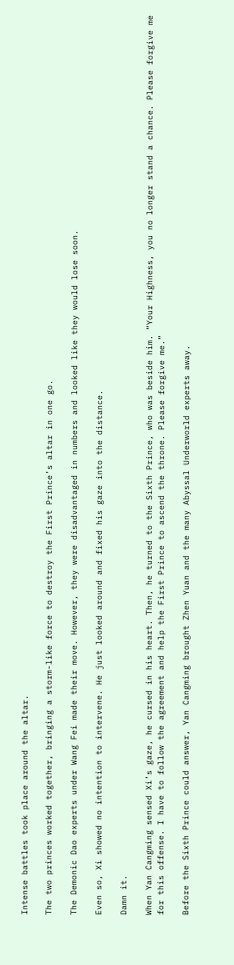Intense battles took place around the altar.

The two princes worked together, bringing a storm-like force to destroy the First Prince’s altar in one go.

The Demonic Dao experts under Wang Fei made their move. However, they were disadvantaged in numbers and looked like they would lose soon.

Even so, Xi showed no intention to intervene. He just looked around and fixed his gaze into the distance.

Damn it.

When Yan Cangming sensed Xi’s gaze, he cursed in his heart. Then, he turned to the Sixth Prince, who was beside him. “Your Highness, you no longer stand a chance. Please forgive me for this offense. I have to follow the agreement and help the First Prince to ascend the throne. Please forgive me.”

Before the Sixth Prince could answer, Yan Cangming brought Zhen Yuan and the many Abyssal Underworld experts away.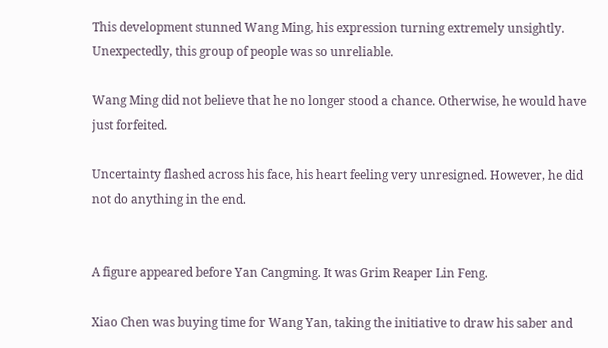This development stunned Wang Ming, his expression turning extremely unsightly. Unexpectedly, this group of people was so unreliable.

Wang Ming did not believe that he no longer stood a chance. Otherwise, he would have just forfeited.

Uncertainty flashed across his face, his heart feeling very unresigned. However, he did not do anything in the end.


A figure appeared before Yan Cangming. It was Grim Reaper Lin Feng.

Xiao Chen was buying time for Wang Yan, taking the initiative to draw his saber and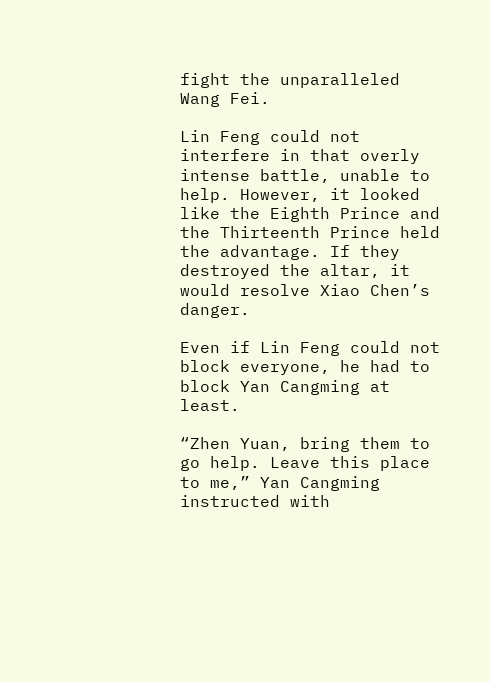fight the unparalleled Wang Fei.

Lin Feng could not interfere in that overly intense battle, unable to help. However, it looked like the Eighth Prince and the Thirteenth Prince held the advantage. If they destroyed the altar, it would resolve Xiao Chen’s danger.

Even if Lin Feng could not block everyone, he had to block Yan Cangming at least.

“Zhen Yuan, bring them to go help. Leave this place to me,” Yan Cangming instructed with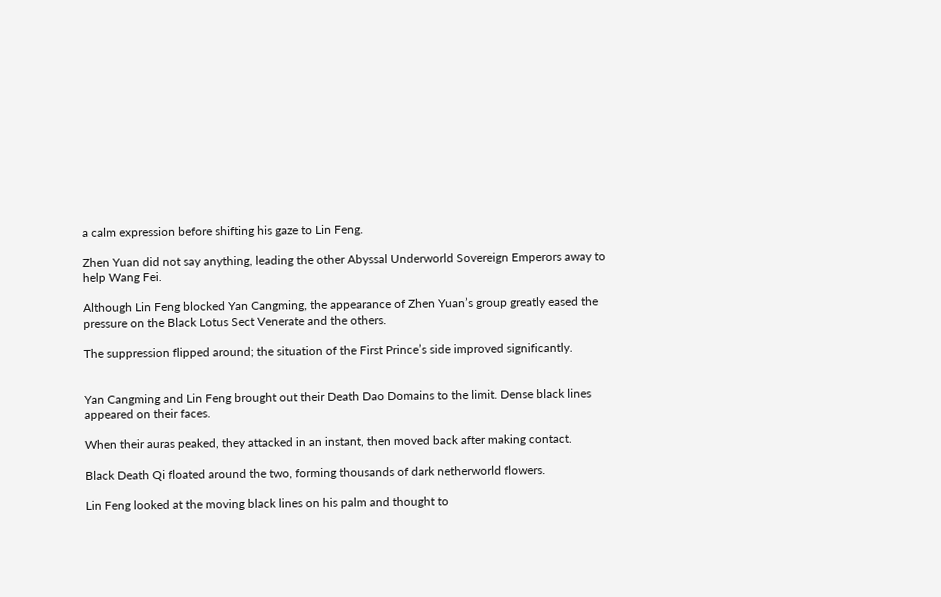a calm expression before shifting his gaze to Lin Feng.

Zhen Yuan did not say anything, leading the other Abyssal Underworld Sovereign Emperors away to help Wang Fei.

Although Lin Feng blocked Yan Cangming, the appearance of Zhen Yuan’s group greatly eased the pressure on the Black Lotus Sect Venerate and the others.

The suppression flipped around; the situation of the First Prince’s side improved significantly.


Yan Cangming and Lin Feng brought out their Death Dao Domains to the limit. Dense black lines appeared on their faces.

When their auras peaked, they attacked in an instant, then moved back after making contact.

Black Death Qi floated around the two, forming thousands of dark netherworld flowers.

Lin Feng looked at the moving black lines on his palm and thought to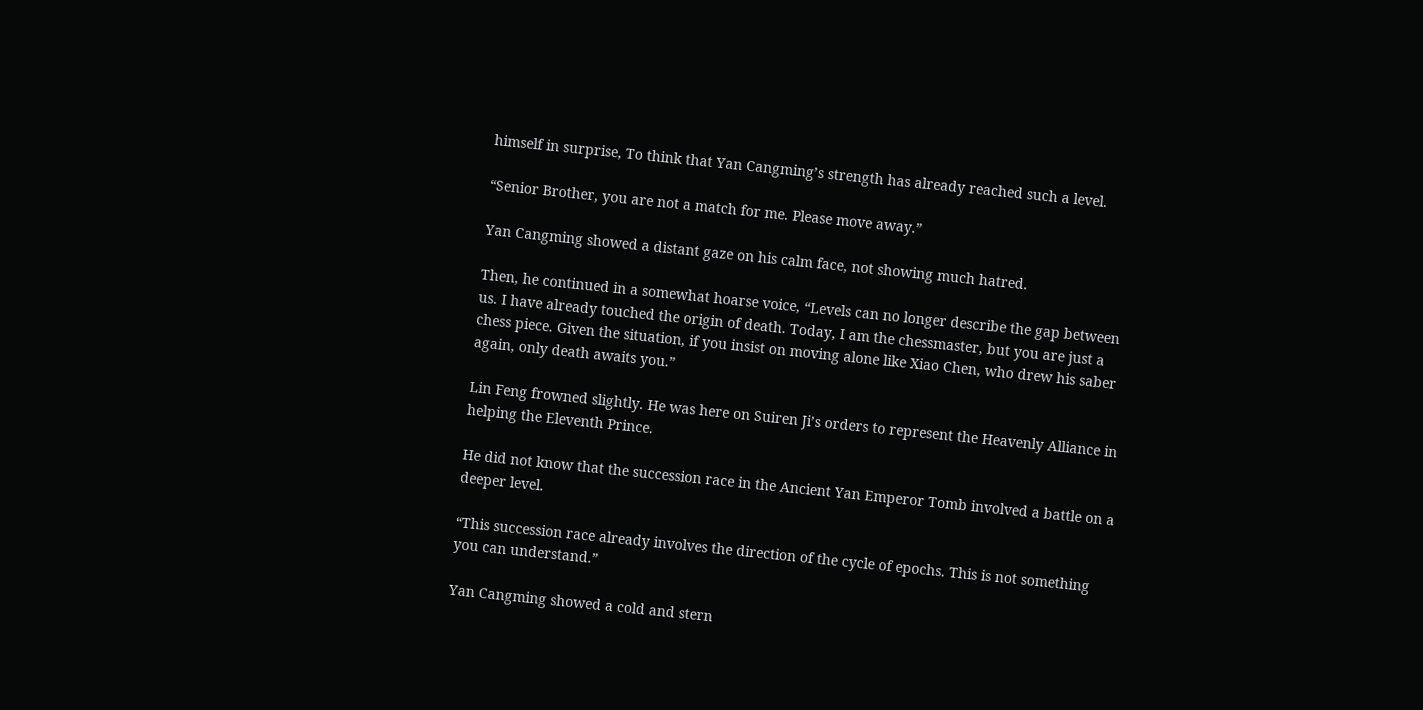himself in surprise, To think that Yan Cangming’s strength has already reached such a level.

“Senior Brother, you are not a match for me. Please move away.”

Yan Cangming showed a distant gaze on his calm face, not showing much hatred.

Then, he continued in a somewhat hoarse voice, “Levels can no longer describe the gap between us. I have already touched the origin of death. Today, I am the chessmaster, but you are just a chess piece. Given the situation, if you insist on moving alone like Xiao Chen, who drew his saber again, only death awaits you.”

Lin Feng frowned slightly. He was here on Suiren Ji’s orders to represent the Heavenly Alliance in helping the Eleventh Prince.

He did not know that the succession race in the Ancient Yan Emperor Tomb involved a battle on a deeper level.

“This succession race already involves the direction of the cycle of epochs. This is not something you can understand.”

Yan Cangming showed a cold and stern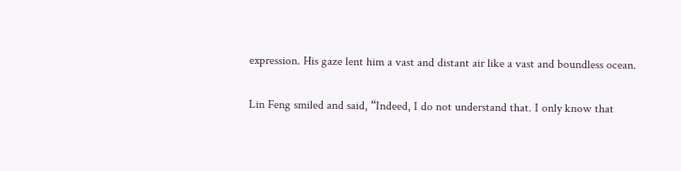expression. His gaze lent him a vast and distant air like a vast and boundless ocean.

Lin Feng smiled and said, “Indeed, I do not understand that. I only know that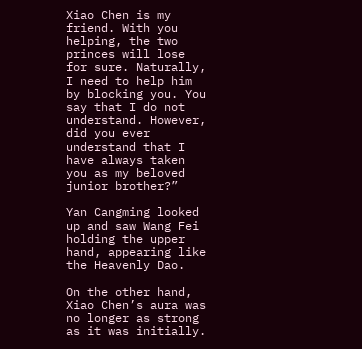Xiao Chen is my friend. With you helping, the two princes will lose for sure. Naturally, I need to help him by blocking you. You say that I do not understand. However, did you ever understand that I have always taken you as my beloved junior brother?”

Yan Cangming looked up and saw Wang Fei holding the upper hand, appearing like the Heavenly Dao.

On the other hand, Xiao Chen’s aura was no longer as strong as it was initially.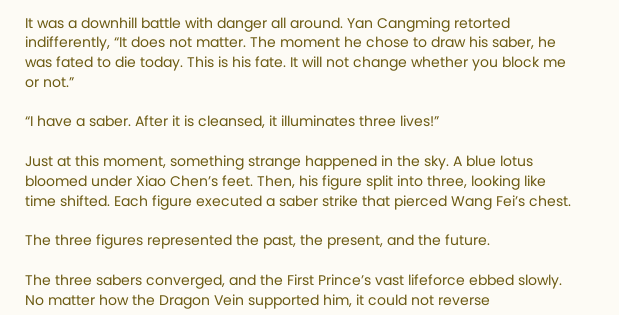It was a downhill battle with danger all around. Yan Cangming retorted indifferently, “It does not matter. The moment he chose to draw his saber, he was fated to die today. This is his fate. It will not change whether you block me or not.”

“I have a saber. After it is cleansed, it illuminates three lives!”

Just at this moment, something strange happened in the sky. A blue lotus bloomed under Xiao Chen’s feet. Then, his figure split into three, looking like time shifted. Each figure executed a saber strike that pierced Wang Fei’s chest.

The three figures represented the past, the present, and the future.

The three sabers converged, and the First Prince’s vast lifeforce ebbed slowly. No matter how the Dragon Vein supported him, it could not reverse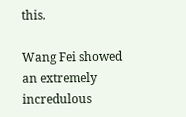this.

Wang Fei showed an extremely incredulous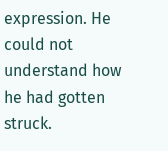expression. He could not understand how he had gotten struck.